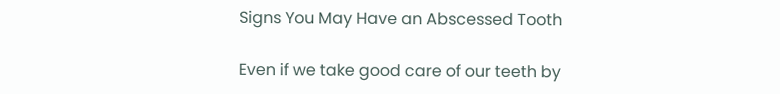Signs You May Have an Abscessed Tooth

Even if we take good care of our teeth by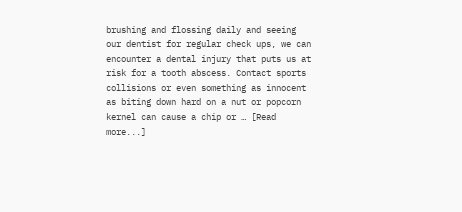brushing and flossing daily and seeing our dentist for regular check ups, we can encounter a dental injury that puts us at risk for a tooth abscess. Contact sports collisions or even something as innocent as biting down hard on a nut or popcorn kernel can cause a chip or … [Read more...]